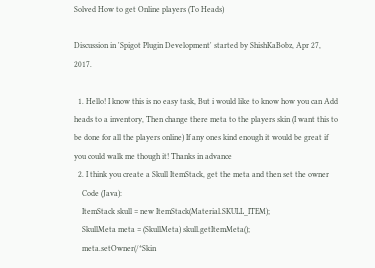Solved How to get Online players (To Heads)

Discussion in 'Spigot Plugin Development' started by ShishKaBobz, Apr 27, 2017.

  1. Hello! I know this is no easy task, But i would like to know how you can Add heads to a inventory, Then change there meta to the players skin (I want this to be done for all the players online) If any ones kind enough it would be great if you could walk me though it! Thanks in advance
  2. I think you create a Skull ItemStack, get the meta and then set the owner
    Code (Java):
    ItemStack skull = new ItemStack(Material.SKULL_ITEM);
    SkullMeta meta = (SkullMeta) skull.getItemMeta();
    meta.setOwner(/*Skin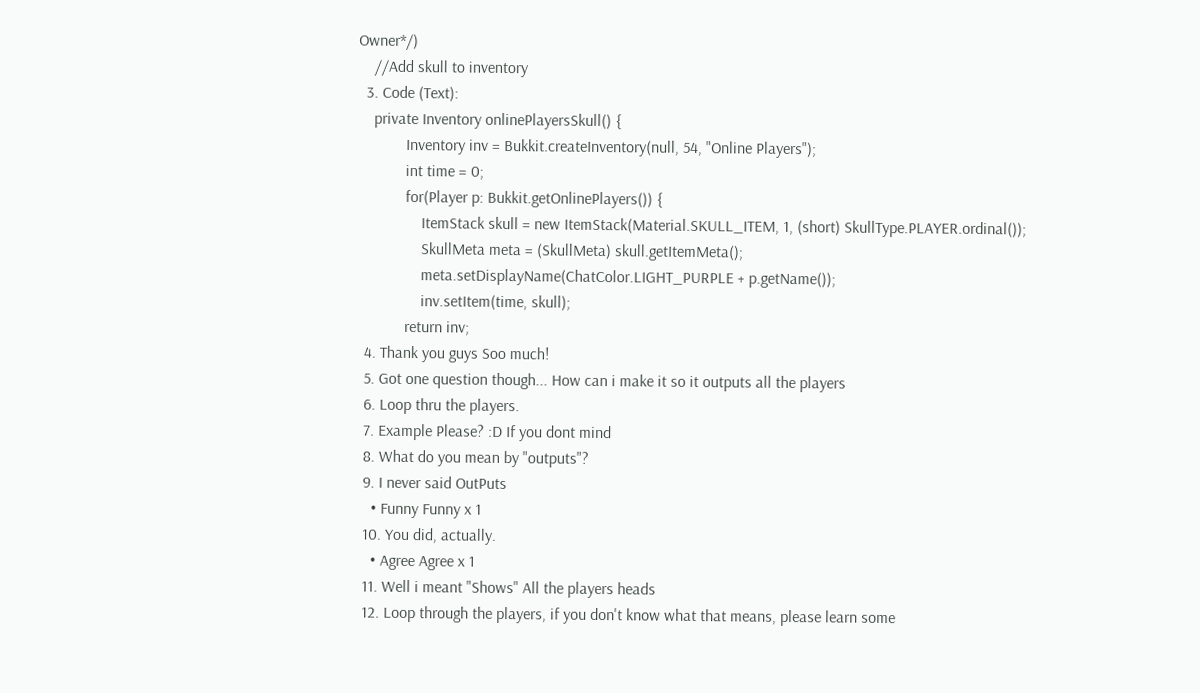Owner*/)
    //Add skull to inventory
  3. Code (Text):
    private Inventory onlinePlayersSkull() {
            Inventory inv = Bukkit.createInventory(null, 54, "Online Players");
            int time = 0;
            for(Player p: Bukkit.getOnlinePlayers()) {
                ItemStack skull = new ItemStack(Material.SKULL_ITEM, 1, (short) SkullType.PLAYER.ordinal());
                SkullMeta meta = (SkullMeta) skull.getItemMeta();
                meta.setDisplayName(ChatColor.LIGHT_PURPLE + p.getName());
                inv.setItem(time, skull);
            return inv;
  4. Thank you guys Soo much!
  5. Got one question though... How can i make it so it outputs all the players
  6. Loop thru the players.
  7. Example Please? :D If you dont mind
  8. What do you mean by "outputs"?
  9. I never said OutPuts
    • Funny Funny x 1
  10. You did, actually.
    • Agree Agree x 1
  11. Well i meant "Shows" All the players heads
  12. Loop through the players, if you don't know what that means, please learn some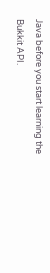Java before you start learning the Bukkit API.